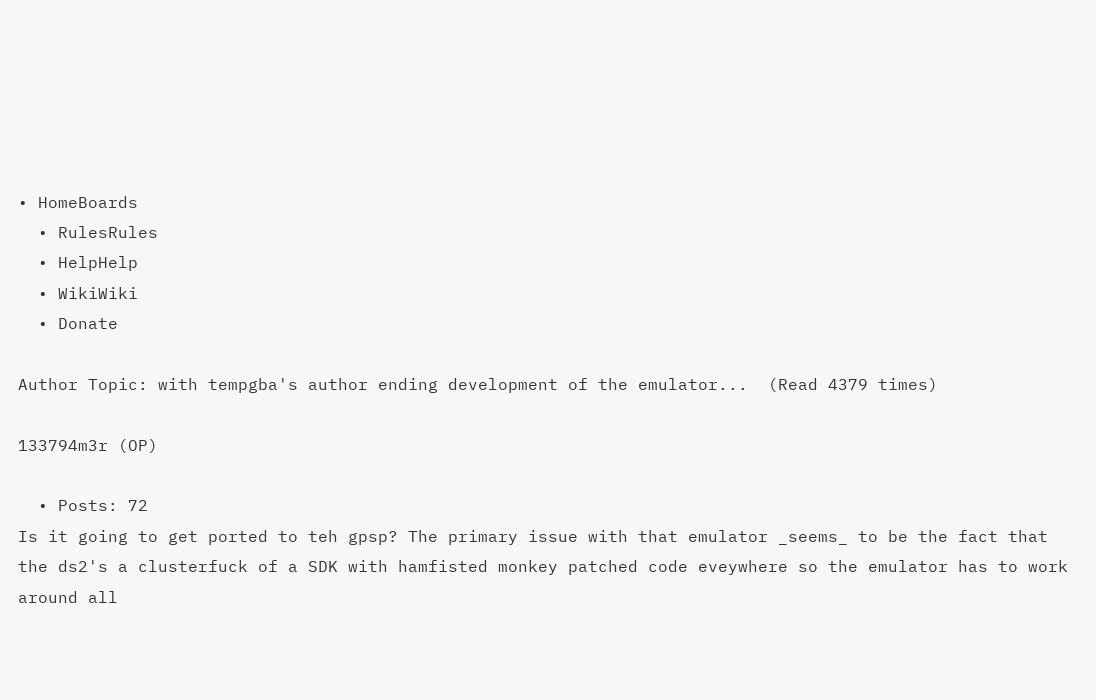• HomeBoards
  • RulesRules
  • HelpHelp
  • WikiWiki
  • Donate

Author Topic: with tempgba's author ending development of the emulator...  (Read 4379 times)

133794m3r (OP)

  • Posts: 72
Is it going to get ported to teh gpsp? The primary issue with that emulator _seems_ to be the fact that the ds2's a clusterfuck of a SDK with hamfisted monkey patched code eveywhere so the emulator has to work around all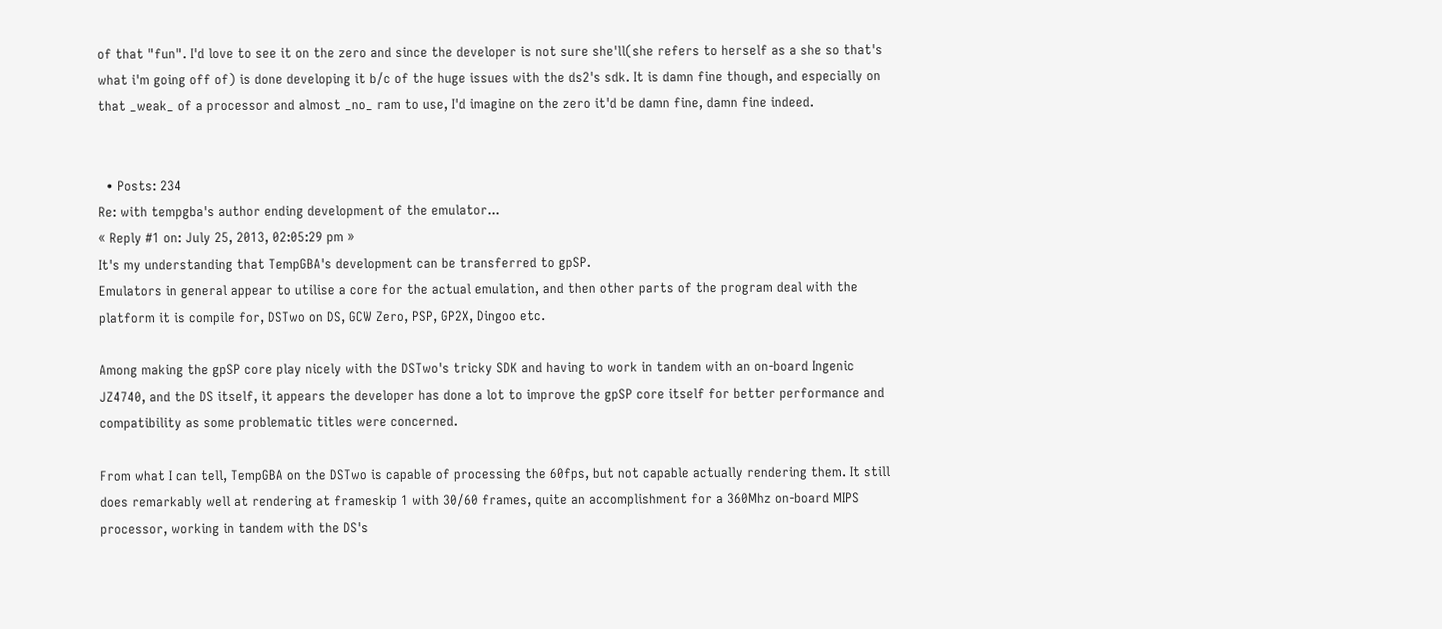of that "fun". I'd love to see it on the zero and since the developer is not sure she'll(she refers to herself as a she so that's what i'm going off of) is done developing it b/c of the huge issues with the ds2's sdk. It is damn fine though, and especially on that _weak_ of a processor and almost _no_ ram to use, I'd imagine on the zero it'd be damn fine, damn fine indeed.


  • Posts: 234
Re: with tempgba's author ending development of the emulator...
« Reply #1 on: July 25, 2013, 02:05:29 pm »
It's my understanding that TempGBA's development can be transferred to gpSP.
Emulators in general appear to utilise a core for the actual emulation, and then other parts of the program deal with the platform it is compile for, DSTwo on DS, GCW Zero, PSP, GP2X, Dingoo etc.

Among making the gpSP core play nicely with the DSTwo's tricky SDK and having to work in tandem with an on-board Ingenic JZ4740, and the DS itself, it appears the developer has done a lot to improve the gpSP core itself for better performance and compatibility as some problematic titles were concerned.

From what I can tell, TempGBA on the DSTwo is capable of processing the 60fps, but not capable actually rendering them. It still does remarkably well at rendering at frameskip 1 with 30/60 frames, quite an accomplishment for a 360Mhz on-board MIPS processor, working in tandem with the DS's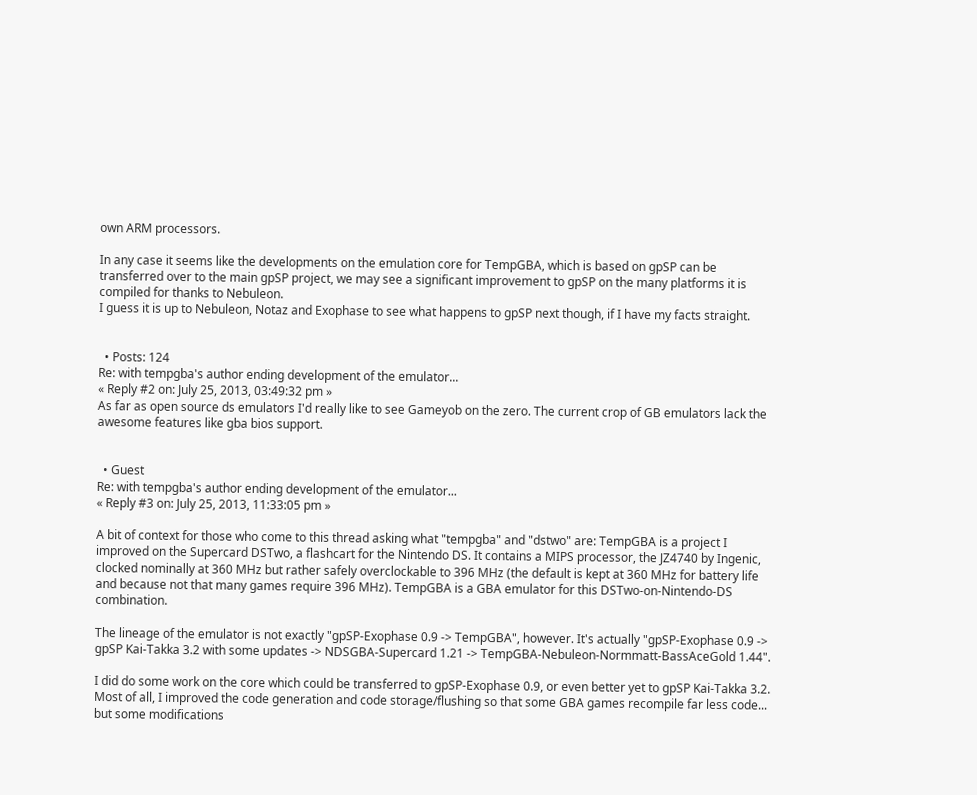own ARM processors.

In any case it seems like the developments on the emulation core for TempGBA, which is based on gpSP can be transferred over to the main gpSP project, we may see a significant improvement to gpSP on the many platforms it is compiled for thanks to Nebuleon.
I guess it is up to Nebuleon, Notaz and Exophase to see what happens to gpSP next though, if I have my facts straight.


  • Posts: 124
Re: with tempgba's author ending development of the emulator...
« Reply #2 on: July 25, 2013, 03:49:32 pm »
As far as open source ds emulators I'd really like to see Gameyob on the zero. The current crop of GB emulators lack the awesome features like gba bios support.


  • Guest
Re: with tempgba's author ending development of the emulator...
« Reply #3 on: July 25, 2013, 11:33:05 pm »

A bit of context for those who come to this thread asking what "tempgba" and "dstwo" are: TempGBA is a project I improved on the Supercard DSTwo, a flashcart for the Nintendo DS. It contains a MIPS processor, the JZ4740 by Ingenic, clocked nominally at 360 MHz but rather safely overclockable to 396 MHz (the default is kept at 360 MHz for battery life and because not that many games require 396 MHz). TempGBA is a GBA emulator for this DSTwo-on-Nintendo-DS combination.

The lineage of the emulator is not exactly "gpSP-Exophase 0.9 -> TempGBA", however. It's actually "gpSP-Exophase 0.9 -> gpSP Kai-Takka 3.2 with some updates -> NDSGBA-Supercard 1.21 -> TempGBA-Nebuleon-Normmatt-BassAceGold 1.44".

I did do some work on the core which could be transferred to gpSP-Exophase 0.9, or even better yet to gpSP Kai-Takka 3.2. Most of all, I improved the code generation and code storage/flushing so that some GBA games recompile far less code... but some modifications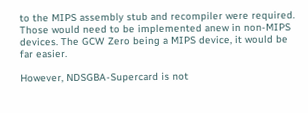to the MIPS assembly stub and recompiler were required. Those would need to be implemented anew in non-MIPS devices. The GCW Zero being a MIPS device, it would be far easier.

However, NDSGBA-Supercard is not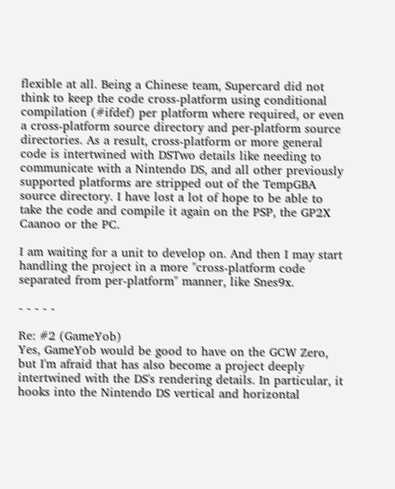flexible at all. Being a Chinese team, Supercard did not think to keep the code cross-platform using conditional compilation (#ifdef) per platform where required, or even a cross-platform source directory and per-platform source directories. As a result, cross-platform or more general code is intertwined with DSTwo details like needing to communicate with a Nintendo DS, and all other previously supported platforms are stripped out of the TempGBA source directory. I have lost a lot of hope to be able to take the code and compile it again on the PSP, the GP2X Caanoo or the PC.

I am waiting for a unit to develop on. And then I may start handling the project in a more "cross-platform code separated from per-platform" manner, like Snes9x.

- - - - -

Re: #2 (GameYob)
Yes, GameYob would be good to have on the GCW Zero, but I'm afraid that has also become a project deeply intertwined with the DS's rendering details. In particular, it hooks into the Nintendo DS vertical and horizontal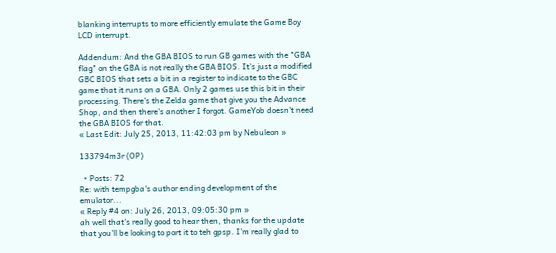blanking interrupts to more efficiently emulate the Game Boy LCD interrupt.

Addendum: And the GBA BIOS to run GB games with the "GBA flag" on the GBA is not really the GBA BIOS. It's just a modified GBC BIOS that sets a bit in a register to indicate to the GBC game that it runs on a GBA. Only 2 games use this bit in their processing. There's the Zelda game that give you the Advance Shop, and then there's another I forgot. GameYob doesn't need the GBA BIOS for that.
« Last Edit: July 25, 2013, 11:42:03 pm by Nebuleon »

133794m3r (OP)

  • Posts: 72
Re: with tempgba's author ending development of the emulator...
« Reply #4 on: July 26, 2013, 09:05:30 pm »
ah well that's really good to hear then, thanks for the update that you'll be looking to port it to teh gpsp. I'm really glad to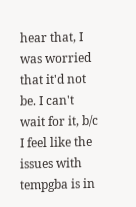hear that, I was worried that it'd not be. I can't wait for it, b/c I feel like the issues with tempgba is in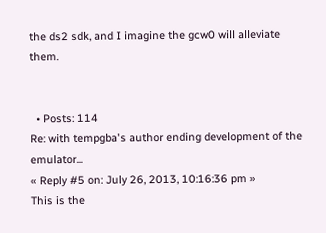the ds2 sdk, and I imagine the gcw0 will alleviate them.


  • Posts: 114
Re: with tempgba's author ending development of the emulator...
« Reply #5 on: July 26, 2013, 10:16:36 pm »
This is the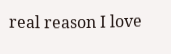real reason I love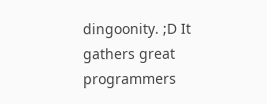dingoonity. ;D It gathers great programmers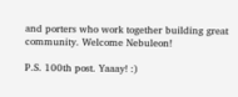and porters who work together building great community. Welcome Nebuleon!

P.S. 100th post. Yaaay! :)